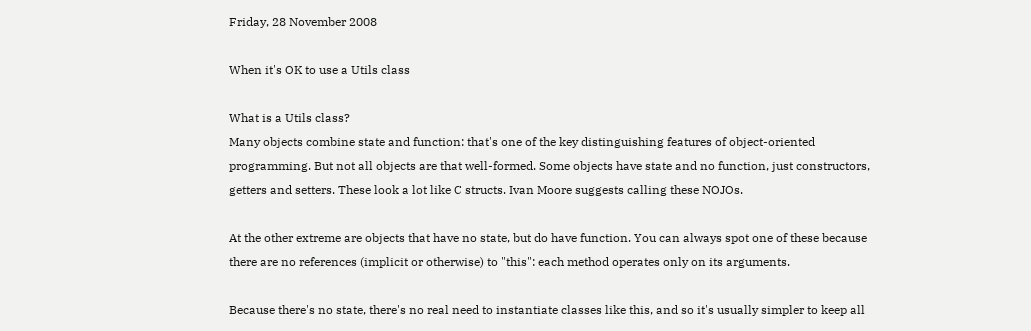Friday, 28 November 2008

When it's OK to use a Utils class

What is a Utils class?
Many objects combine state and function: that's one of the key distinguishing features of object-oriented programming. But not all objects are that well-formed. Some objects have state and no function, just constructors, getters and setters. These look a lot like C structs. Ivan Moore suggests calling these NOJOs.

At the other extreme are objects that have no state, but do have function. You can always spot one of these because there are no references (implicit or otherwise) to "this": each method operates only on its arguments.

Because there's no state, there's no real need to instantiate classes like this, and so it's usually simpler to keep all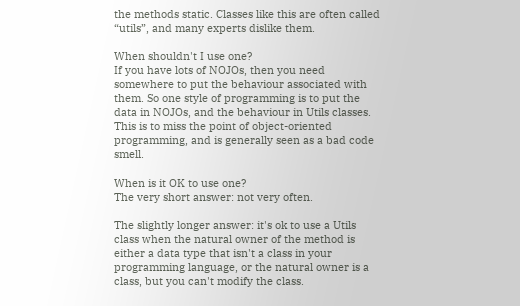the methods static. Classes like this are often called “utils”, and many experts dislike them.

When shouldn't I use one?
If you have lots of NOJOs, then you need somewhere to put the behaviour associated with them. So one style of programming is to put the data in NOJOs, and the behaviour in Utils classes. This is to miss the point of object-oriented programming, and is generally seen as a bad code smell.

When is it OK to use one?
The very short answer: not very often.

The slightly longer answer: it's ok to use a Utils class when the natural owner of the method is either a data type that isn't a class in your programming language, or the natural owner is a class, but you can't modify the class.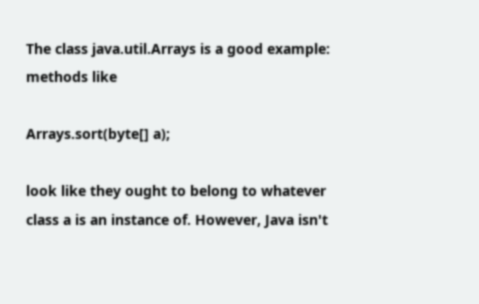The class java.util.Arrays is a good example: methods like

Arrays.sort(byte[] a);

look like they ought to belong to whatever class a is an instance of. However, Java isn't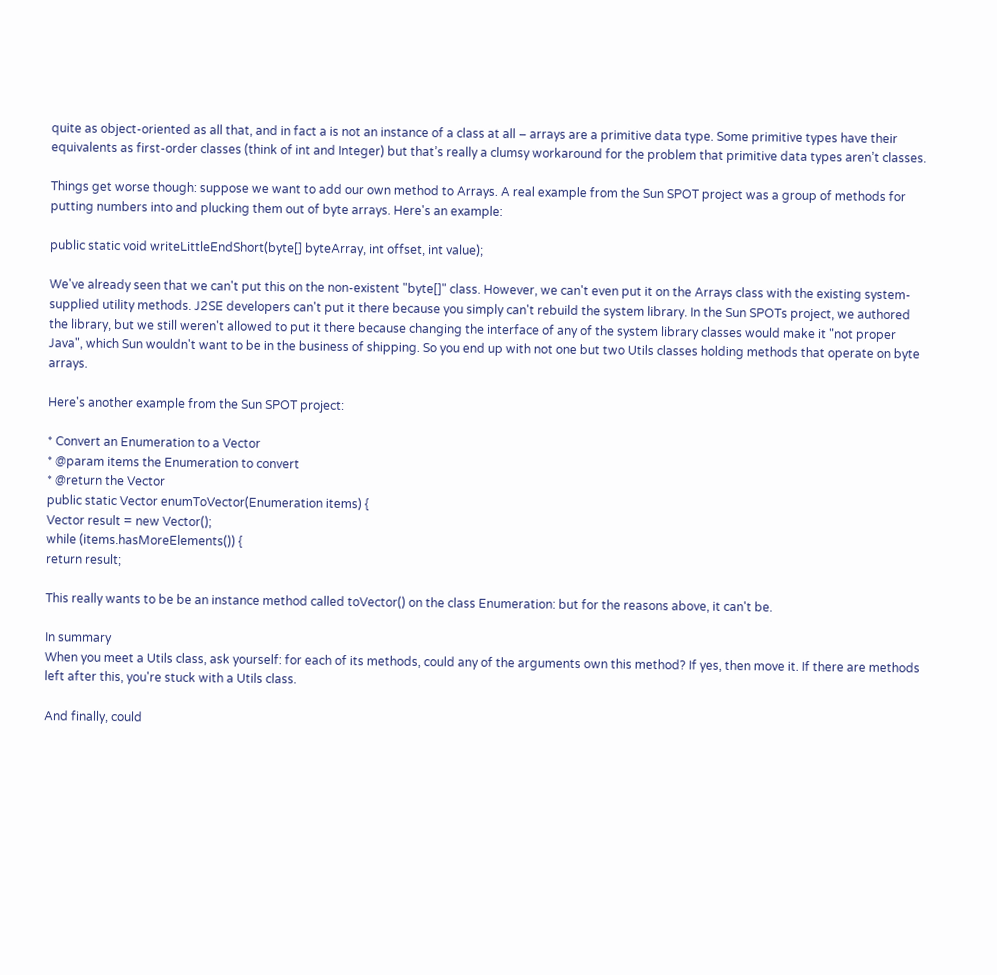quite as object-oriented as all that, and in fact a is not an instance of a class at all – arrays are a primitive data type. Some primitive types have their equivalents as first-order classes (think of int and Integer) but that’s really a clumsy workaround for the problem that primitive data types aren’t classes.

Things get worse though: suppose we want to add our own method to Arrays. A real example from the Sun SPOT project was a group of methods for putting numbers into and plucking them out of byte arrays. Here's an example:

public static void writeLittleEndShort(byte[] byteArray, int offset, int value);

We've already seen that we can't put this on the non-existent "byte[]" class. However, we can't even put it on the Arrays class with the existing system-supplied utility methods. J2SE developers can't put it there because you simply can't rebuild the system library. In the Sun SPOTs project, we authored the library, but we still weren't allowed to put it there because changing the interface of any of the system library classes would make it "not proper Java", which Sun wouldn't want to be in the business of shipping. So you end up with not one but two Utils classes holding methods that operate on byte arrays.

Here's another example from the Sun SPOT project:

* Convert an Enumeration to a Vector
* @param items the Enumeration to convert
* @return the Vector
public static Vector enumToVector(Enumeration items) {
Vector result = new Vector();
while (items.hasMoreElements()) {
return result;

This really wants to be be an instance method called toVector() on the class Enumeration: but for the reasons above, it can't be.

In summary
When you meet a Utils class, ask yourself: for each of its methods, could any of the arguments own this method? If yes, then move it. If there are methods left after this, you're stuck with a Utils class.

And finally, could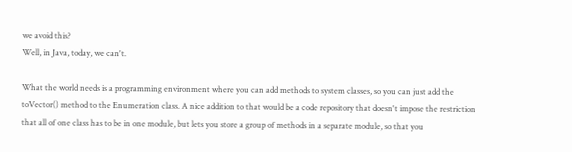we avoid this?
Well, in Java, today, we can't.

What the world needs is a programming environment where you can add methods to system classes, so you can just add the toVector() method to the Enumeration class. A nice addition to that would be a code repository that doesn't impose the restriction that all of one class has to be in one module, but lets you store a group of methods in a separate module, so that you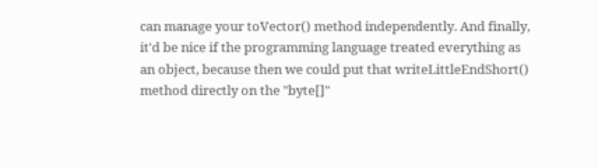can manage your toVector() method independently. And finally, it'd be nice if the programming language treated everything as an object, because then we could put that writeLittleEndShort() method directly on the "byte[]"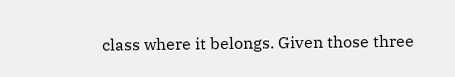class where it belongs. Given those three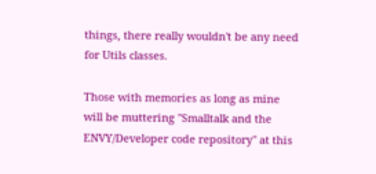things, there really wouldn't be any need for Utils classes.

Those with memories as long as mine will be muttering "Smalltalk and the ENVY/Developer code repository" at this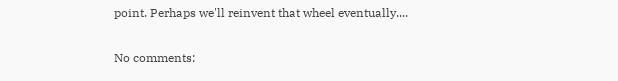point. Perhaps we'll reinvent that wheel eventually....

No comments: